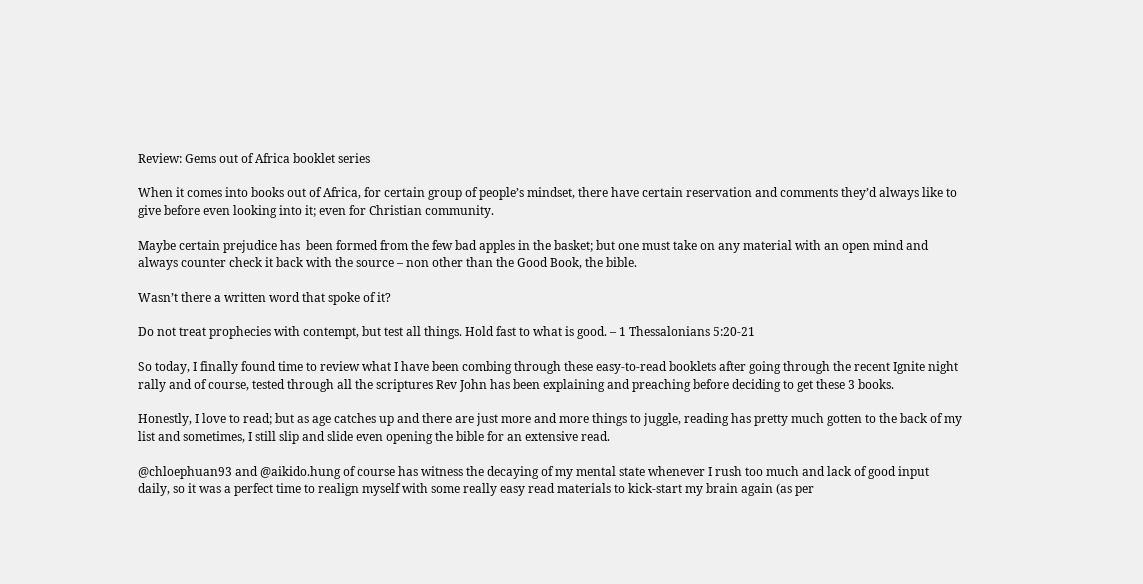Review: Gems out of Africa booklet series

When it comes into books out of Africa, for certain group of people’s mindset, there have certain reservation and comments they’d always like to give before even looking into it; even for Christian community.

Maybe certain prejudice has  been formed from the few bad apples in the basket; but one must take on any material with an open mind and always counter check it back with the source – non other than the Good Book, the bible.

Wasn’t there a written word that spoke of it?

Do not treat prophecies with contempt, but test all things. Hold fast to what is good. – 1 Thessalonians 5:20-21

So today, I finally found time to review what I have been combing through these easy-to-read booklets after going through the recent Ignite night rally and of course, tested through all the scriptures Rev John has been explaining and preaching before deciding to get these 3 books.

Honestly, I love to read; but as age catches up and there are just more and more things to juggle, reading has pretty much gotten to the back of my list and sometimes, I still slip and slide even opening the bible for an extensive read.

@chloephuan93 and @aikido.hung of course has witness the decaying of my mental state whenever I rush too much and lack of good input daily, so it was a perfect time to realign myself with some really easy read materials to kick-start my brain again (as per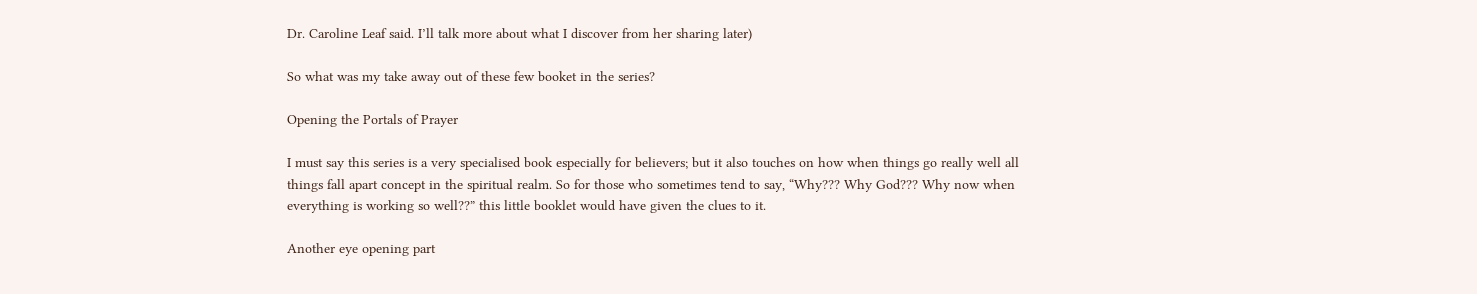Dr. Caroline Leaf said. I’ll talk more about what I discover from her sharing later)

So what was my take away out of these few booket in the series?

Opening the Portals of Prayer

I must say this series is a very specialised book especially for believers; but it also touches on how when things go really well all things fall apart concept in the spiritual realm. So for those who sometimes tend to say, “Why??? Why God??? Why now when everything is working so well??” this little booklet would have given the clues to it.

Another eye opening part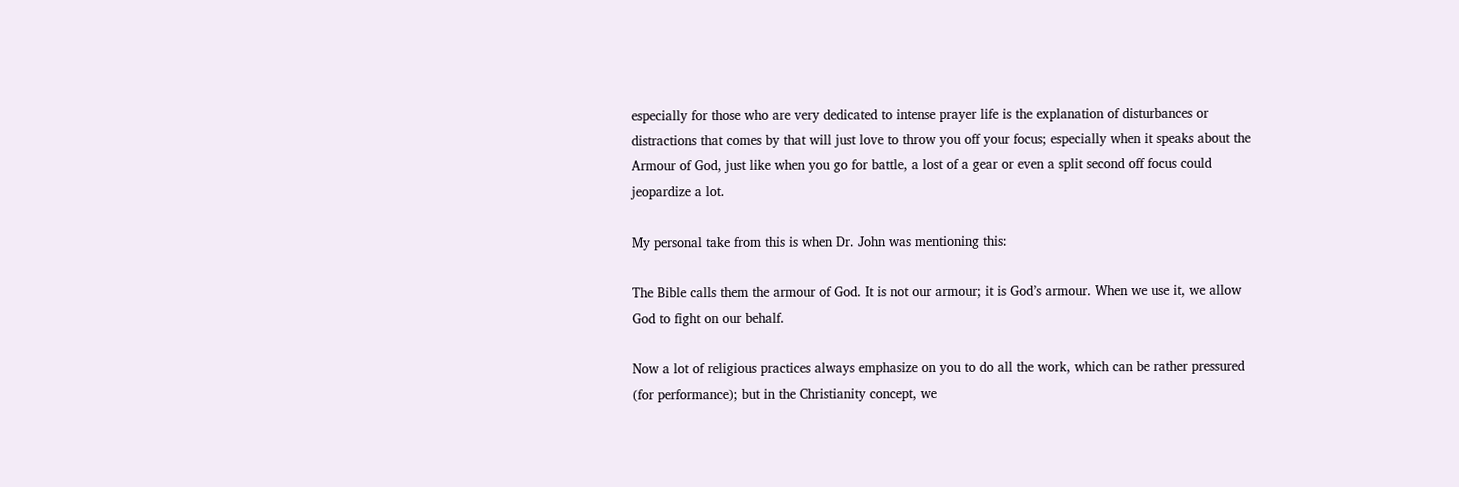especially for those who are very dedicated to intense prayer life is the explanation of disturbances or distractions that comes by that will just love to throw you off your focus; especially when it speaks about the Armour of God, just like when you go for battle, a lost of a gear or even a split second off focus could jeopardize a lot.

My personal take from this is when Dr. John was mentioning this:

The Bible calls them the armour of God. It is not our armour; it is God’s armour. When we use it, we allow God to fight on our behalf.

Now a lot of religious practices always emphasize on you to do all the work, which can be rather pressured (for performance); but in the Christianity concept, we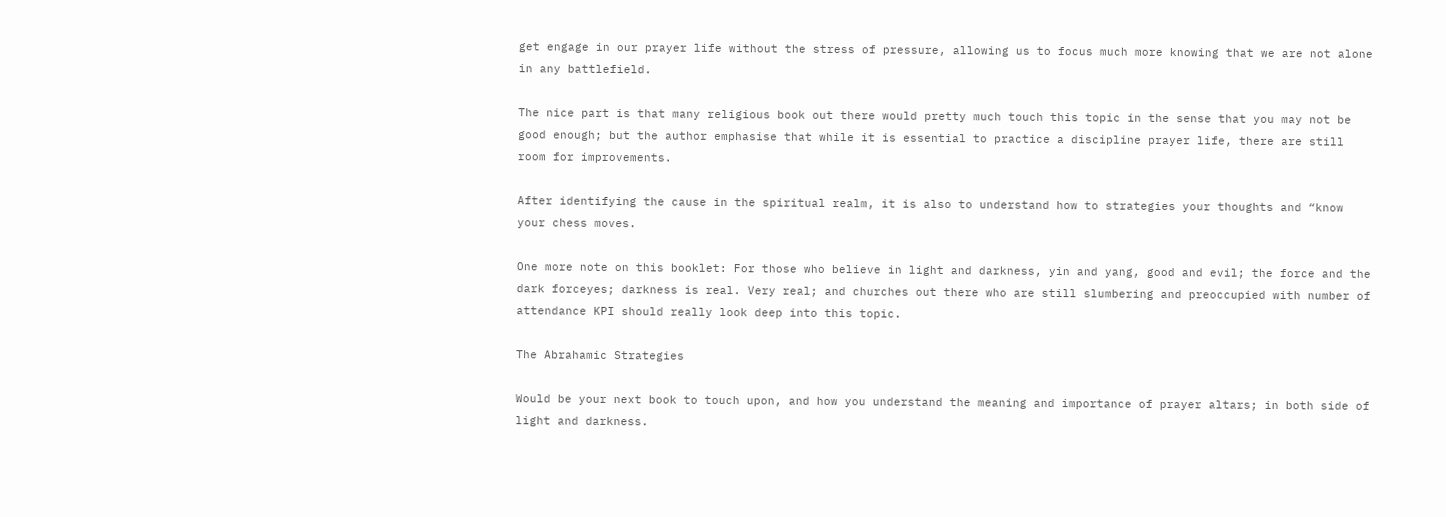get engage in our prayer life without the stress of pressure, allowing us to focus much more knowing that we are not alone in any battlefield.

The nice part is that many religious book out there would pretty much touch this topic in the sense that you may not be good enough; but the author emphasise that while it is essential to practice a discipline prayer life, there are still room for improvements.

After identifying the cause in the spiritual realm, it is also to understand how to strategies your thoughts and “know your chess moves.

One more note on this booklet: For those who believe in light and darkness, yin and yang, good and evil; the force and the dark forceyes; darkness is real. Very real; and churches out there who are still slumbering and preoccupied with number of attendance KPI should really look deep into this topic.

The Abrahamic Strategies

Would be your next book to touch upon, and how you understand the meaning and importance of prayer altars; in both side of light and darkness.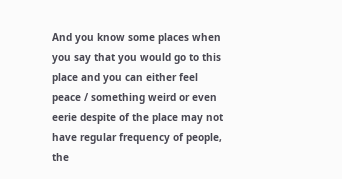And you know some places when you say that you would go to this place and you can either feel peace / something weird or even eerie despite of the place may not have regular frequency of people, the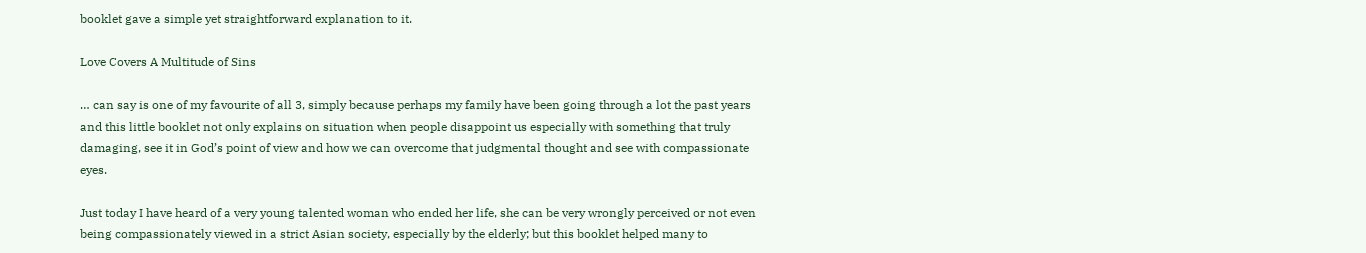booklet gave a simple yet straightforward explanation to it.

Love Covers A Multitude of Sins

… can say is one of my favourite of all 3, simply because perhaps my family have been going through a lot the past years and this little booklet not only explains on situation when people disappoint us especially with something that truly damaging, see it in God’s point of view and how we can overcome that judgmental thought and see with compassionate eyes.

Just today I have heard of a very young talented woman who ended her life, she can be very wrongly perceived or not even being compassionately viewed in a strict Asian society, especially by the elderly; but this booklet helped many to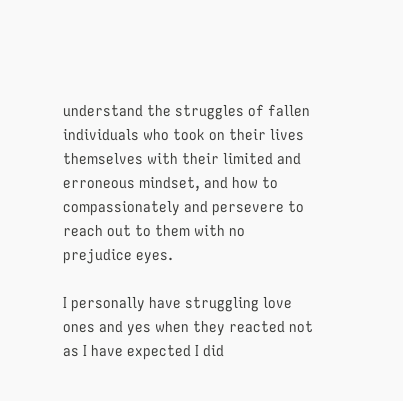understand the struggles of fallen individuals who took on their lives themselves with their limited and erroneous mindset, and how to compassionately and persevere to reach out to them with no prejudice eyes.

I personally have struggling love ones and yes when they reacted not as I have expected I did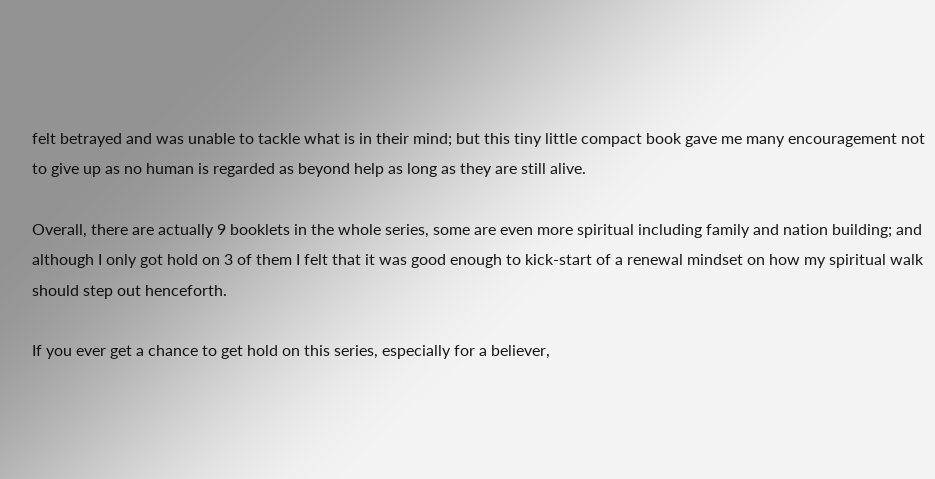felt betrayed and was unable to tackle what is in their mind; but this tiny little compact book gave me many encouragement not to give up as no human is regarded as beyond help as long as they are still alive.

Overall, there are actually 9 booklets in the whole series, some are even more spiritual including family and nation building; and although I only got hold on 3 of them I felt that it was good enough to kick-start of a renewal mindset on how my spiritual walk should step out henceforth.

If you ever get a chance to get hold on this series, especially for a believer,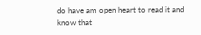do have am open heart to read it and know that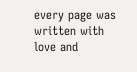every page was written with love and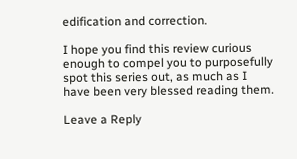edification and correction.

I hope you find this review curious enough to compel you to purposefully spot this series out, as much as I have been very blessed reading them.

Leave a Reply